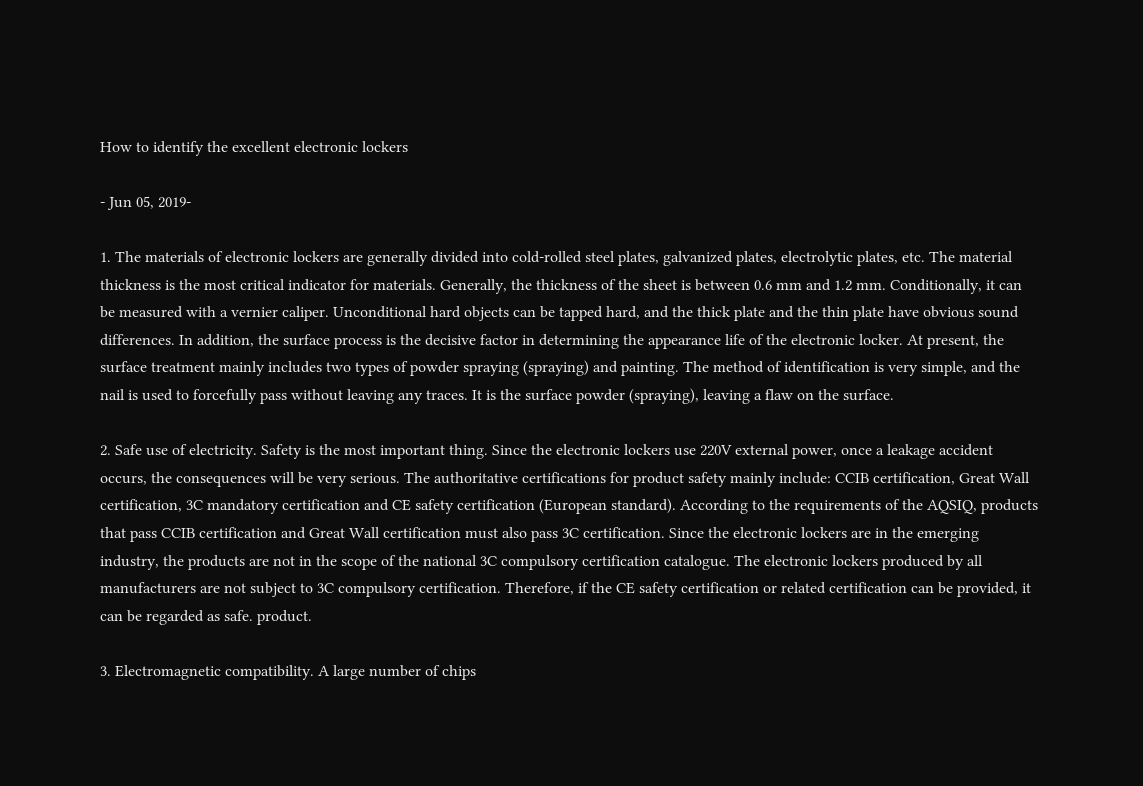How to identify the excellent electronic lockers

- Jun 05, 2019-

1. The materials of electronic lockers are generally divided into cold-rolled steel plates, galvanized plates, electrolytic plates, etc. The material thickness is the most critical indicator for materials. Generally, the thickness of the sheet is between 0.6 mm and 1.2 mm. Conditionally, it can be measured with a vernier caliper. Unconditional hard objects can be tapped hard, and the thick plate and the thin plate have obvious sound differences. In addition, the surface process is the decisive factor in determining the appearance life of the electronic locker. At present, the surface treatment mainly includes two types of powder spraying (spraying) and painting. The method of identification is very simple, and the nail is used to forcefully pass without leaving any traces. It is the surface powder (spraying), leaving a flaw on the surface.

2. Safe use of electricity. Safety is the most important thing. Since the electronic lockers use 220V external power, once a leakage accident occurs, the consequences will be very serious. The authoritative certifications for product safety mainly include: CCIB certification, Great Wall certification, 3C mandatory certification and CE safety certification (European standard). According to the requirements of the AQSIQ, products that pass CCIB certification and Great Wall certification must also pass 3C certification. Since the electronic lockers are in the emerging industry, the products are not in the scope of the national 3C compulsory certification catalogue. The electronic lockers produced by all manufacturers are not subject to 3C compulsory certification. Therefore, if the CE safety certification or related certification can be provided, it can be regarded as safe. product.

3. Electromagnetic compatibility. A large number of chips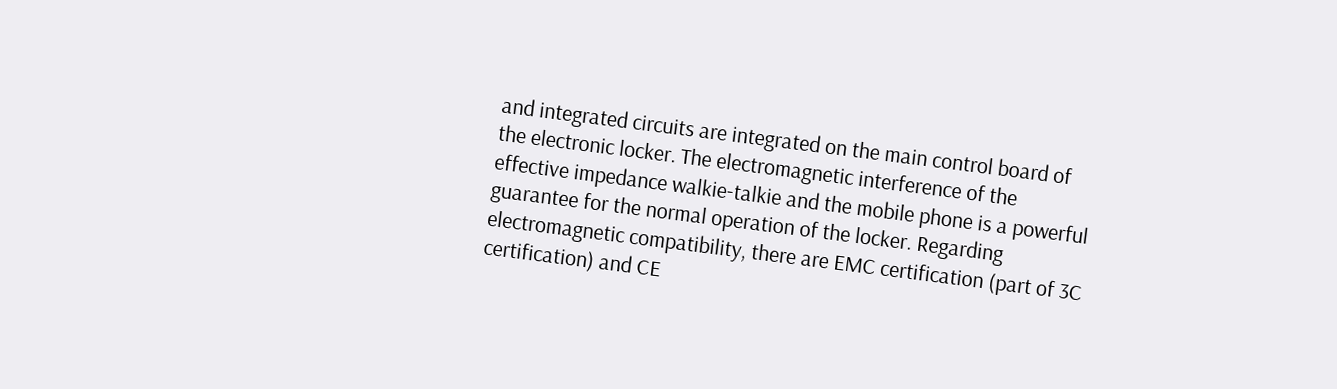and integrated circuits are integrated on the main control board of the electronic locker. The electromagnetic interference of the effective impedance walkie-talkie and the mobile phone is a powerful guarantee for the normal operation of the locker. Regarding electromagnetic compatibility, there are EMC certification (part of 3C certification) and CE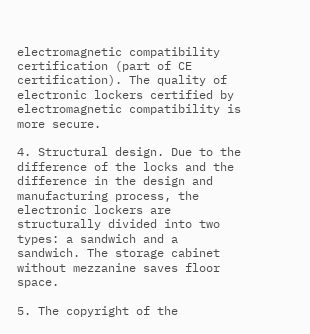electromagnetic compatibility certification (part of CE certification). The quality of electronic lockers certified by electromagnetic compatibility is more secure.

4. Structural design. Due to the difference of the locks and the difference in the design and manufacturing process, the electronic lockers are structurally divided into two types: a sandwich and a sandwich. The storage cabinet without mezzanine saves floor space.

5. The copyright of the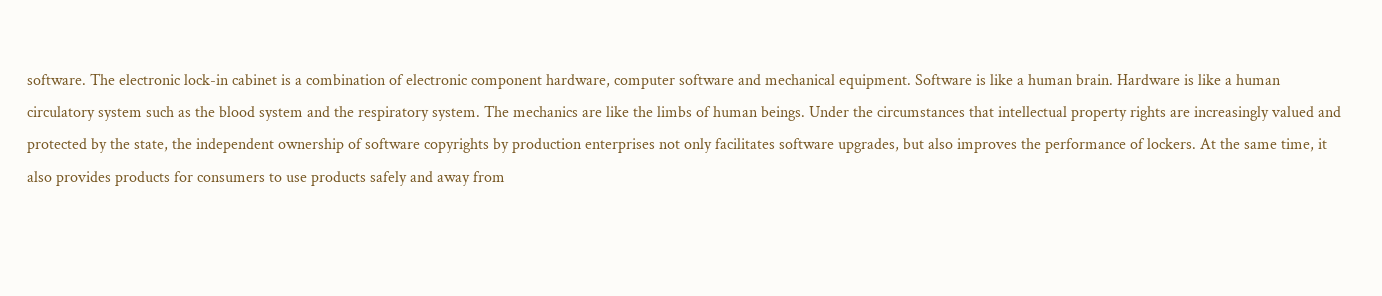software. The electronic lock-in cabinet is a combination of electronic component hardware, computer software and mechanical equipment. Software is like a human brain. Hardware is like a human circulatory system such as the blood system and the respiratory system. The mechanics are like the limbs of human beings. Under the circumstances that intellectual property rights are increasingly valued and protected by the state, the independent ownership of software copyrights by production enterprises not only facilitates software upgrades, but also improves the performance of lockers. At the same time, it also provides products for consumers to use products safely and away from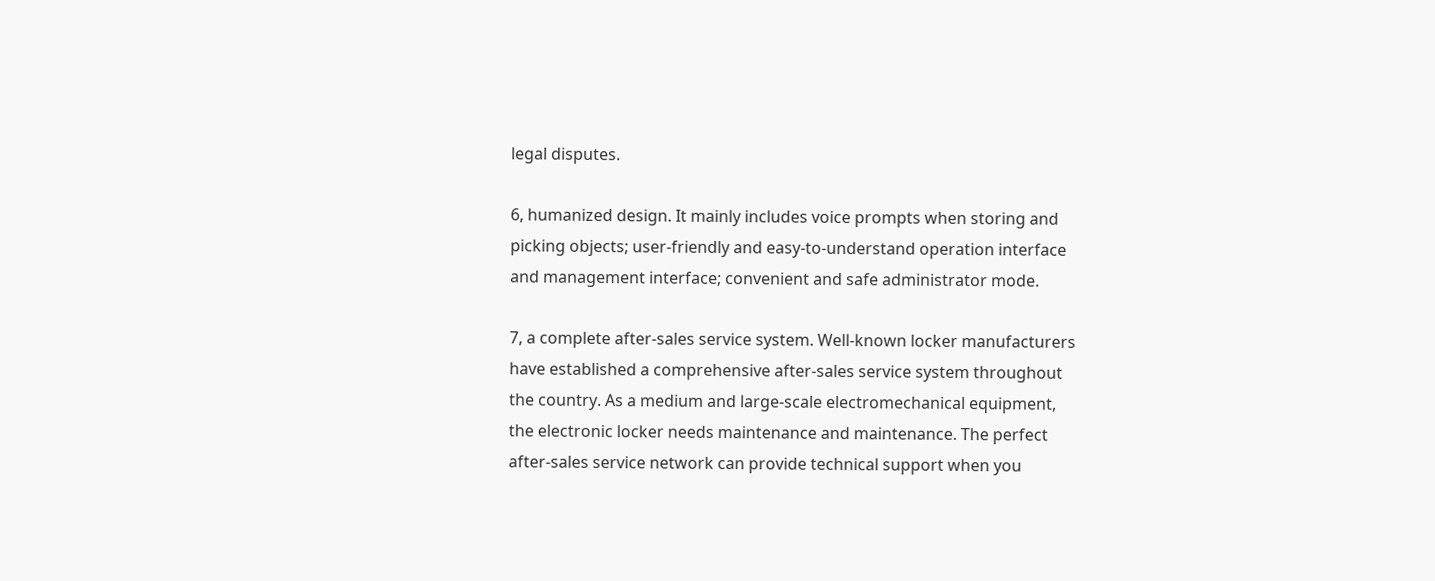legal disputes.

6, humanized design. It mainly includes voice prompts when storing and picking objects; user-friendly and easy-to-understand operation interface and management interface; convenient and safe administrator mode.

7, a complete after-sales service system. Well-known locker manufacturers have established a comprehensive after-sales service system throughout the country. As a medium and large-scale electromechanical equipment, the electronic locker needs maintenance and maintenance. The perfect after-sales service network can provide technical support when you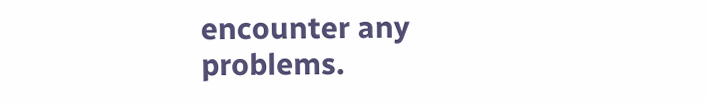encounter any problems.